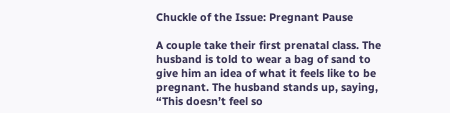Chuckle of the Issue: Pregnant Pause

A couple take their first prenatal class. The husband is told to wear a bag of sand to give him an idea of what it feels like to be pregnant. The husband stands up, saying, “This doesn’t feel so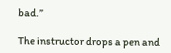bad.”

The instructor drops a pen and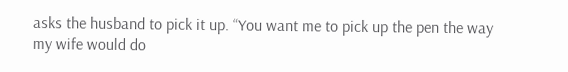asks the husband to pick it up. “You want me to pick up the pen the way my wife would do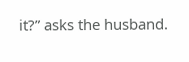it?” asks the husband.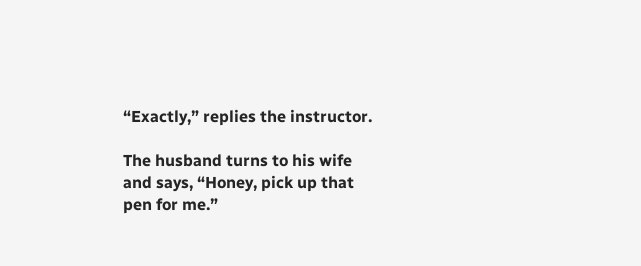“Exactly,” replies the instructor.

The husband turns to his wife and says, “Honey, pick up that pen for me.”